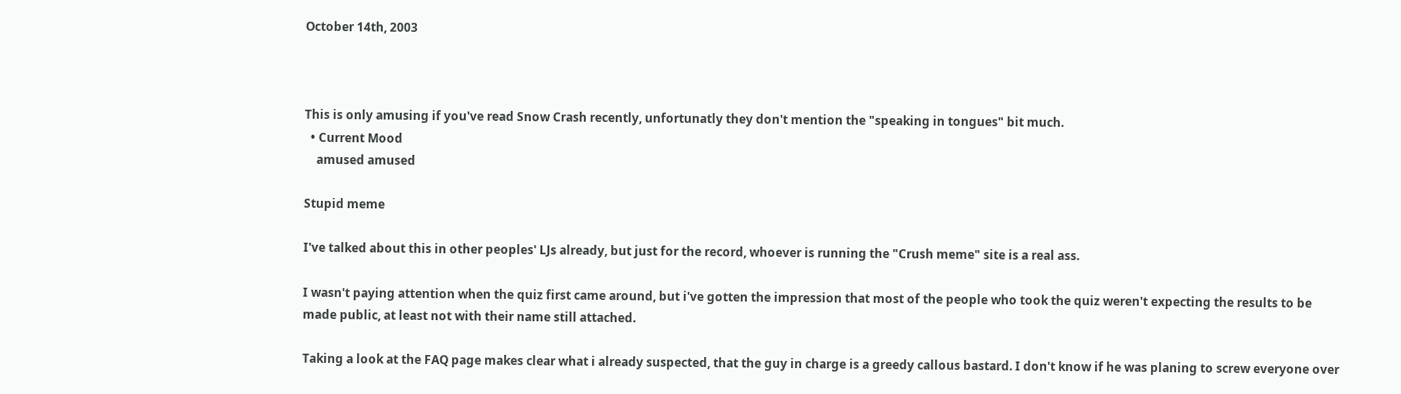October 14th, 2003



This is only amusing if you've read Snow Crash recently, unfortunatly they don't mention the "speaking in tongues" bit much.
  • Current Mood
    amused amused

Stupid meme

I've talked about this in other peoples' LJs already, but just for the record, whoever is running the "Crush meme" site is a real ass.

I wasn't paying attention when the quiz first came around, but i've gotten the impression that most of the people who took the quiz weren't expecting the results to be made public, at least not with their name still attached.

Taking a look at the FAQ page makes clear what i already suspected, that the guy in charge is a greedy callous bastard. I don't know if he was planing to screw everyone over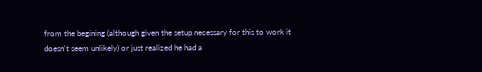from the begining (although given the setup necessary for this to work it doesn't seem unlikely) or just realized he had a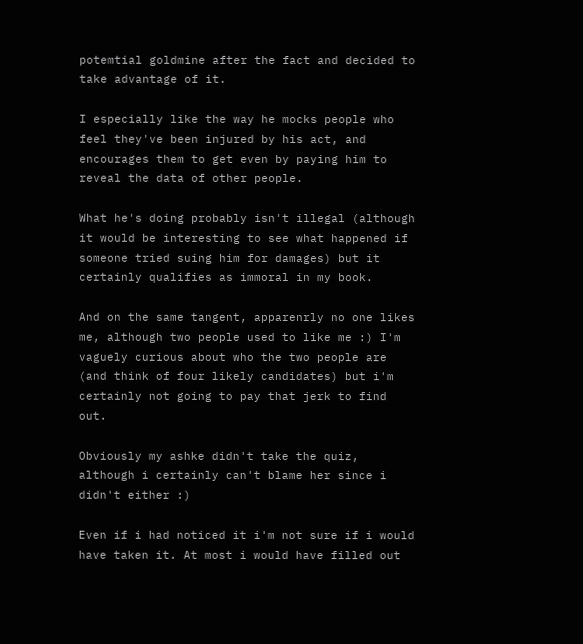potemtial goldmine after the fact and decided to take advantage of it.

I especially like the way he mocks people who feel they've been injured by his act, and encourages them to get even by paying him to reveal the data of other people.

What he's doing probably isn't illegal (although it would be interesting to see what happened if someone tried suing him for damages) but it certainly qualifies as immoral in my book.

And on the same tangent, apparenrly no one likes me, although two people used to like me :) I'm vaguely curious about who the two people are (and think of four likely candidates) but i'm certainly not going to pay that jerk to find out.

Obviously my ashke didn't take the quiz, although i certainly can't blame her since i didn't either :)

Even if i had noticed it i'm not sure if i would have taken it. At most i would have filled out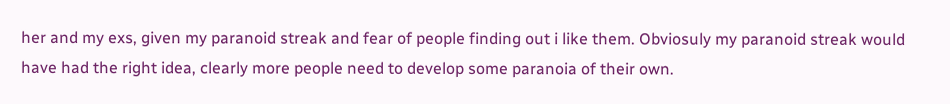her and my exs, given my paranoid streak and fear of people finding out i like them. Obviosuly my paranoid streak would have had the right idea, clearly more people need to develop some paranoia of their own.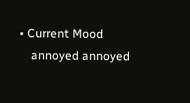• Current Mood
    annoyed annoyed